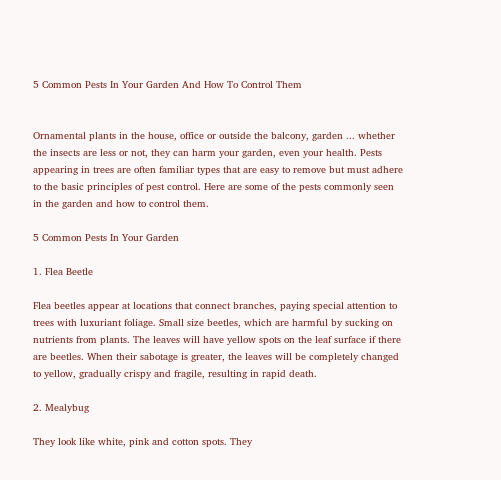5 Common Pests In Your Garden And How To Control Them


Ornamental plants in the house, office or outside the balcony, garden ... whether the insects are less or not, they can harm your garden, even your health. Pests appearing in trees are often familiar types that are easy to remove but must adhere to the basic principles of pest control. Here are some of the pests commonly seen in the garden and how to control them.

5 Common Pests In Your Garden

1. Flea Beetle

Flea beetles appear at locations that connect branches, paying special attention to trees with luxuriant foliage. Small size beetles, which are harmful by sucking on nutrients from plants. The leaves will have yellow spots on the leaf surface if there are beetles. When their sabotage is greater, the leaves will be completely changed to yellow, gradually crispy and fragile, resulting in rapid death.

2. Mealybug

They look like white, pink and cotton spots. They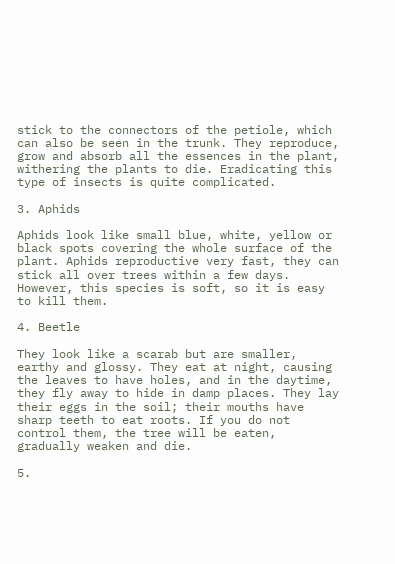stick to the connectors of the petiole, which can also be seen in the trunk. They reproduce, grow and absorb all the essences in the plant, withering the plants to die. Eradicating this type of insects is quite complicated.

3. Aphids

Aphids look like small blue, white, yellow or black spots covering the whole surface of the plant. Aphids reproductive very fast, they can stick all over trees within a few days. However, this species is soft, so it is easy to kill them.

4. Beetle

They look like a scarab but are smaller, earthy and glossy. They eat at night, causing the leaves to have holes, and in the daytime, they fly away to hide in damp places. They lay their eggs in the soil; their mouths have sharp teeth to eat roots. If you do not control them, the tree will be eaten, gradually weaken and die.

5.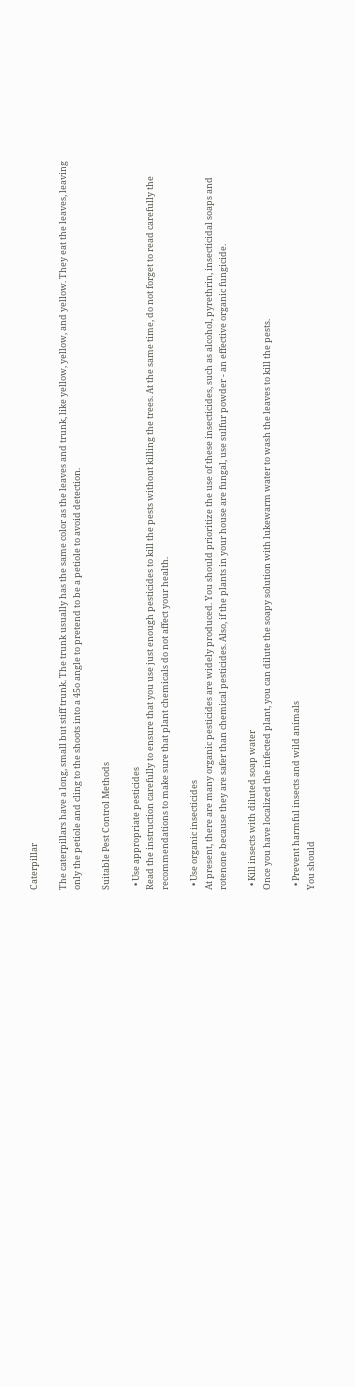Caterpillar

The caterpillars have a long, small but stiff trunk. The trunk usually has the same color as the leaves and trunk, like yellow, yellow, and yellow. They eat the leaves, leaving only the petiole and cling to the shoots into a 45o angle to pretend to be a petiole to avoid detection.

Suitable Pest Control Methods

  • Use appropriate pesticides
Read the instruction carefully to ensure that you use just enough pesticides to kill the pests without killing the trees. At the same time, do not forget to read carefully the recommendations to make sure that plant chemicals do not affect your health.

  • Use organic insecticides
At present, there are many organic pesticides are widely produced. You should prioritize the use of these insecticides, such as alcohol, pyrethrin, insecticidal soaps and rotenone because they are safer than chemical pesticides. Also, if the plants in your house are fungal, use sulfur powder - an effective organic fungicide.

  • Kill insects with diluted soap water
Once you have localized the infected plant, you can dilute the soapy solution with lukewarm water to wash the leaves to kill the pests.

  • Prevent harmful insects and wild animals
You should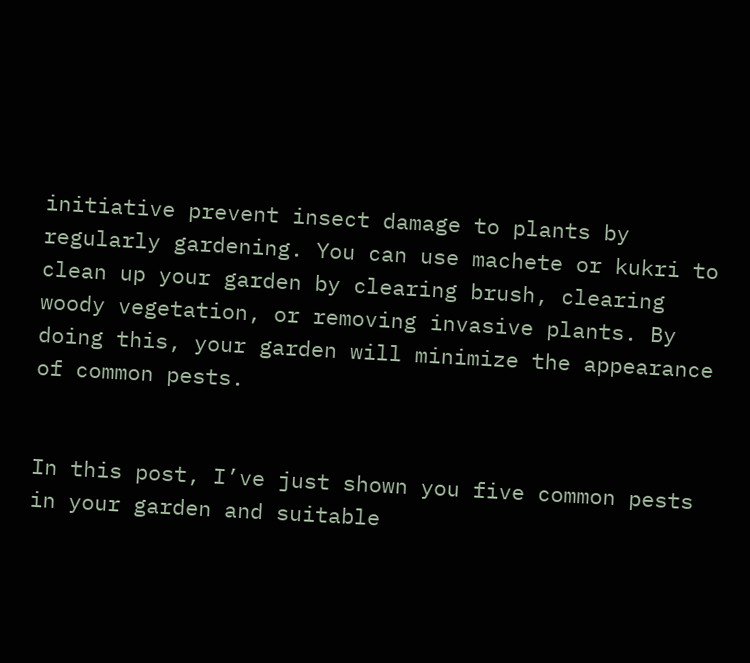initiative prevent insect damage to plants by regularly gardening. You can use machete or kukri to clean up your garden by clearing brush, clearing woody vegetation, or removing invasive plants. By doing this, your garden will minimize the appearance of common pests.


In this post, I’ve just shown you five common pests in your garden and suitable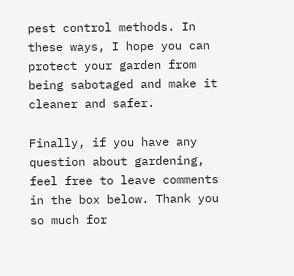pest control methods. In these ways, I hope you can protect your garden from being sabotaged and make it cleaner and safer.

Finally, if you have any question about gardening, feel free to leave comments in the box below. Thank you so much for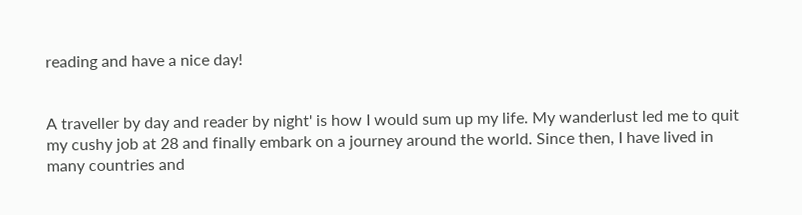reading and have a nice day!


A traveller by day and reader by night' is how I would sum up my life. My wanderlust led me to quit my cushy job at 28 and finally embark on a journey around the world. Since then, I have lived in many countries and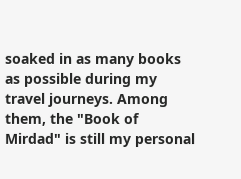soaked in as many books as possible during my travel journeys. Among them, the "Book of Mirdad" is still my personal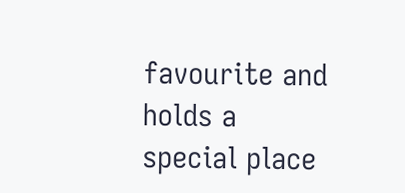favourite and holds a special place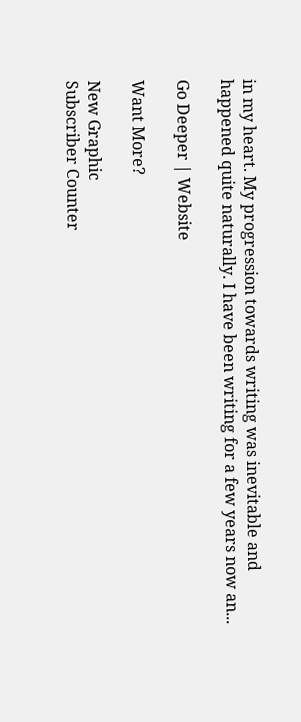in my heart. My progression towards writing was inevitable and happened quite naturally. I have been writing for a few years now an...

Go Deeper | Website

Want More?

New Graphic
Subscriber Counter